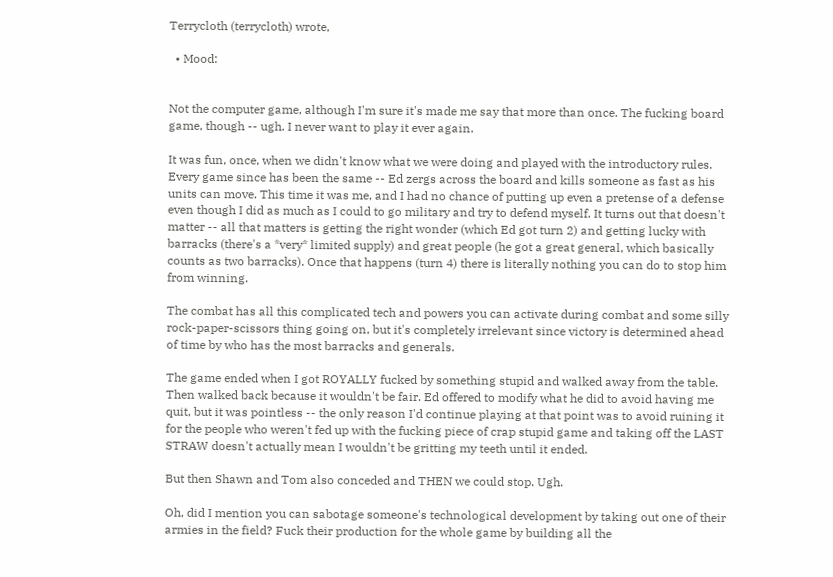Terrycloth (terrycloth) wrote,

  • Mood:


Not the computer game, although I'm sure it's made me say that more than once. The fucking board game, though -- ugh. I never want to play it ever again.

It was fun, once, when we didn't know what we were doing and played with the introductory rules. Every game since has been the same -- Ed zergs across the board and kills someone as fast as his units can move. This time it was me, and I had no chance of putting up even a pretense of a defense even though I did as much as I could to go military and try to defend myself. It turns out that doesn't matter -- all that matters is getting the right wonder (which Ed got turn 2) and getting lucky with barracks (there's a *very* limited supply) and great people (he got a great general, which basically counts as two barracks). Once that happens (turn 4) there is literally nothing you can do to stop him from winning.

The combat has all this complicated tech and powers you can activate during combat and some silly rock-paper-scissors thing going on, but it's completely irrelevant since victory is determined ahead of time by who has the most barracks and generals.

The game ended when I got ROYALLY fucked by something stupid and walked away from the table. Then walked back because it wouldn't be fair. Ed offered to modify what he did to avoid having me quit, but it was pointless -- the only reason I'd continue playing at that point was to avoid ruining it for the people who weren't fed up with the fucking piece of crap stupid game and taking off the LAST STRAW doesn't actually mean I wouldn't be gritting my teeth until it ended.

But then Shawn and Tom also conceded and THEN we could stop. Ugh.

Oh, did I mention you can sabotage someone's technological development by taking out one of their armies in the field? Fuck their production for the whole game by building all the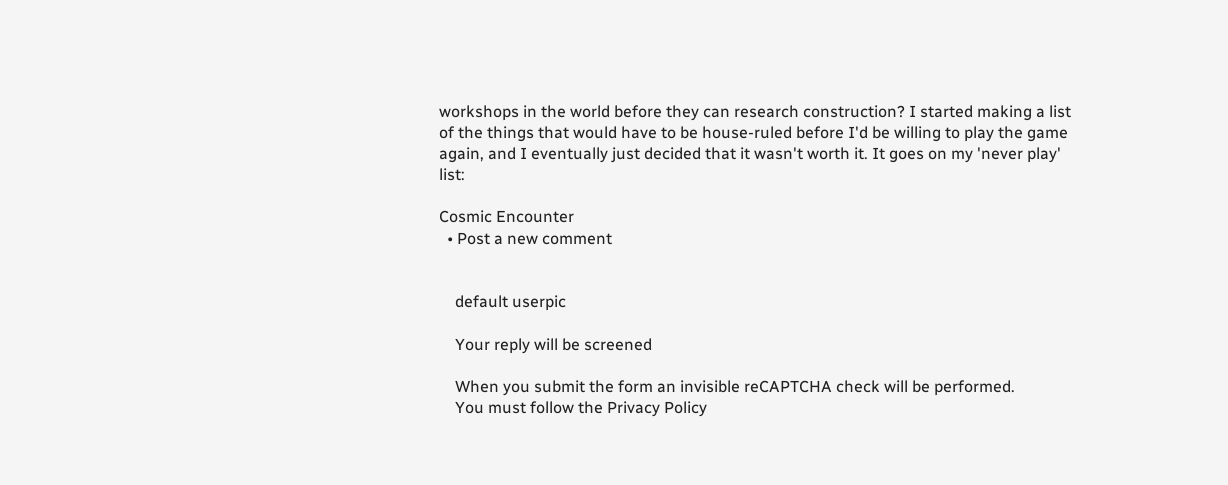workshops in the world before they can research construction? I started making a list of the things that would have to be house-ruled before I'd be willing to play the game again, and I eventually just decided that it wasn't worth it. It goes on my 'never play' list:

Cosmic Encounter
  • Post a new comment


    default userpic

    Your reply will be screened

    When you submit the form an invisible reCAPTCHA check will be performed.
    You must follow the Privacy Policy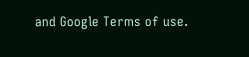and Google Terms of use.